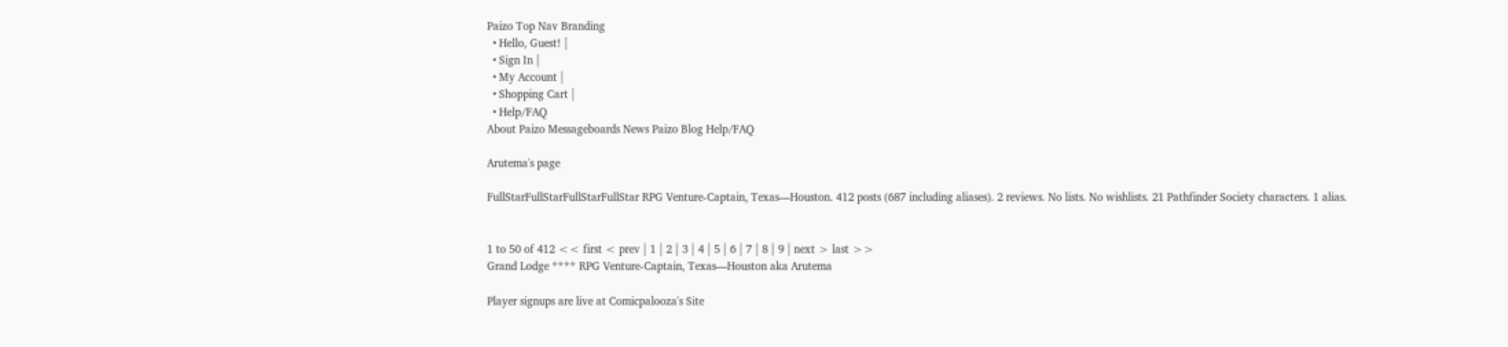Paizo Top Nav Branding
  • Hello, Guest! |
  • Sign In |
  • My Account |
  • Shopping Cart |
  • Help/FAQ
About Paizo Messageboards News Paizo Blog Help/FAQ

Arutema's page

FullStarFullStarFullStarFullStar RPG Venture-Captain, Texas—Houston. 412 posts (687 including aliases). 2 reviews. No lists. No wishlists. 21 Pathfinder Society characters. 1 alias.


1 to 50 of 412 << first < prev | 1 | 2 | 3 | 4 | 5 | 6 | 7 | 8 | 9 | next > last >>
Grand Lodge **** RPG Venture-Captain, Texas—Houston aka Arutema

Player signups are live at Comicpalooza's Site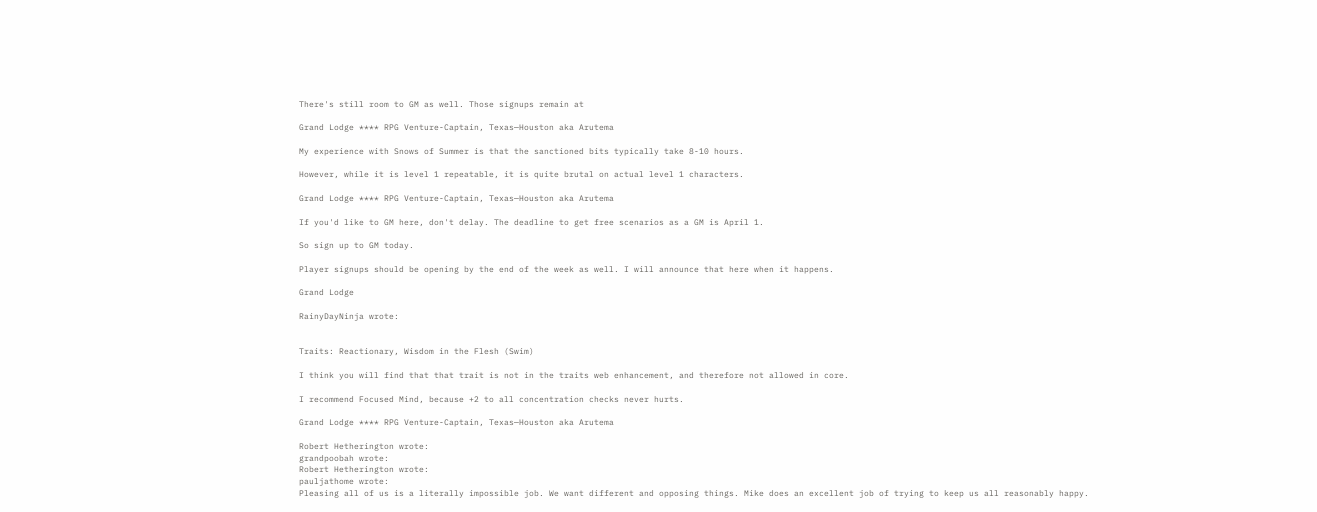There's still room to GM as well. Those signups remain at

Grand Lodge **** RPG Venture-Captain, Texas—Houston aka Arutema

My experience with Snows of Summer is that the sanctioned bits typically take 8-10 hours.

However, while it is level 1 repeatable, it is quite brutal on actual level 1 characters.

Grand Lodge **** RPG Venture-Captain, Texas—Houston aka Arutema

If you'd like to GM here, don't delay. The deadline to get free scenarios as a GM is April 1.

So sign up to GM today.

Player signups should be opening by the end of the week as well. I will announce that here when it happens.

Grand Lodge

RainyDayNinja wrote:


Traits: Reactionary, Wisdom in the Flesh (Swim)

I think you will find that that trait is not in the traits web enhancement, and therefore not allowed in core.

I recommend Focused Mind, because +2 to all concentration checks never hurts.

Grand Lodge **** RPG Venture-Captain, Texas—Houston aka Arutema

Robert Hetherington wrote:
grandpoobah wrote:
Robert Hetherington wrote:
pauljathome wrote:
Pleasing all of us is a literally impossible job. We want different and opposing things. Mike does an excellent job of trying to keep us all reasonably happy.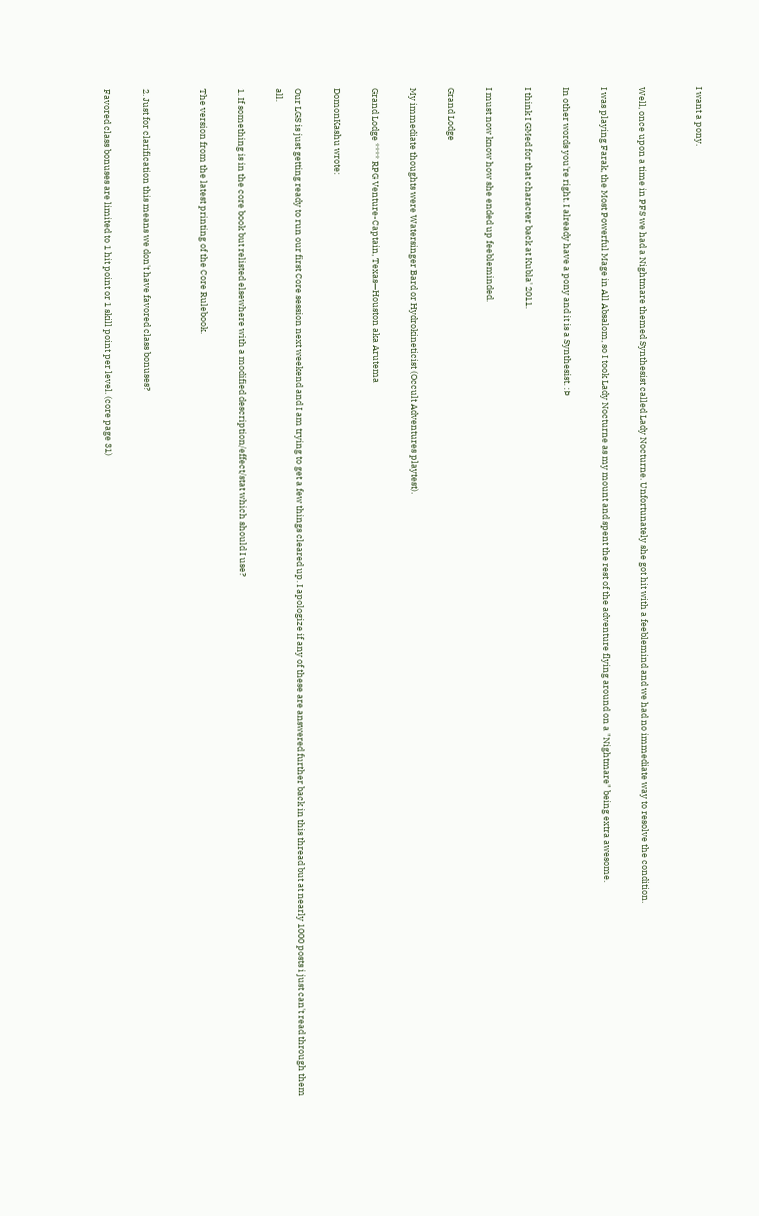I want a pony.


Well, once upon a time in PFS we had a Nightmare themed Synthesist called Lady Nocturne. Unfortunately she got hit with a feeblemind and we had no immediate way to resolve the condition.

I was playing Farak, the Most Powerful Mage in All Absalom, so I took Lady Nocturne as my mount and spent the rest of the adventure flying around on a "Nightmare" being extra awesome.

In other words you're right. I already have a pony and it is a Synthesist. :Þ

I think I GMed for that character back at Kubla' 2011.

I must now know how she ended up feebleminded.

Grand Lodge

My immediate thoughts were Watersinger Bard or Hydrokineticist (Occult Adventures playtest).

Grand Lodge **** RPG Venture-Captain, Texas—Houston aka Arutema

DomonKashu wrote:

Our LGS is just getting ready to run our first Core session next weekend and I am trying to get a few things cleared up. I apologize if any of these are answered further back in this thread but at nearly 1000 posts i just can't read through them all.

1. If something is in the core book but relisted elsewhere with a modified description/effect/stat which should I use?

The version from the latest printing of the Core Rulebook.


2. Just for clarification this means we don't have favored class bonuses?

Favored class bonuses are limited to 1 hit point or 1 skill point per level. (core page 31)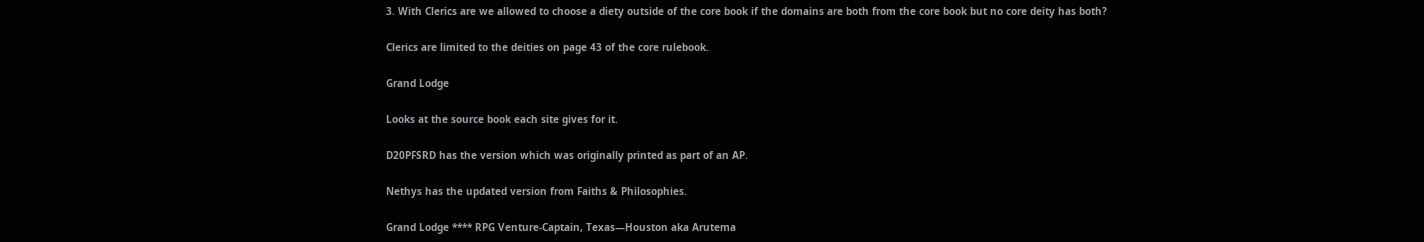3. With Clerics are we allowed to choose a diety outside of the core book if the domains are both from the core book but no core deity has both?

Clerics are limited to the deities on page 43 of the core rulebook.

Grand Lodge

Looks at the source book each site gives for it.

D20PFSRD has the version which was originally printed as part of an AP.

Nethys has the updated version from Faiths & Philosophies.

Grand Lodge **** RPG Venture-Captain, Texas—Houston aka Arutema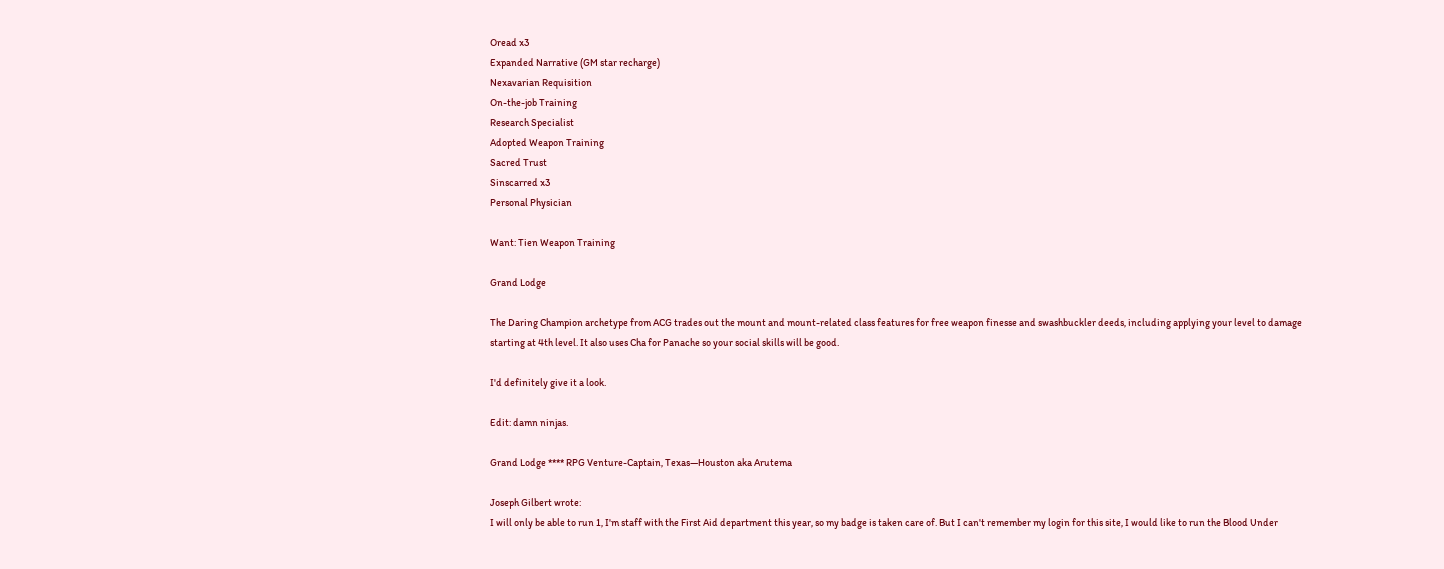Oread x3
Expanded Narrative (GM star recharge)
Nexavarian Requisition
On-the-job Training
Research Specialist
Adopted Weapon Training
Sacred Trust
Sinscarred x3
Personal Physician

Want: Tien Weapon Training

Grand Lodge

The Daring Champion archetype from ACG trades out the mount and mount-related class features for free weapon finesse and swashbuckler deeds, including applying your level to damage starting at 4th level. It also uses Cha for Panache so your social skills will be good.

I'd definitely give it a look.

Edit: damn ninjas.

Grand Lodge **** RPG Venture-Captain, Texas—Houston aka Arutema

Joseph Gilbert wrote:
I will only be able to run 1, I'm staff with the First Aid department this year, so my badge is taken care of. But I can't remember my login for this site, I would like to run the Blood Under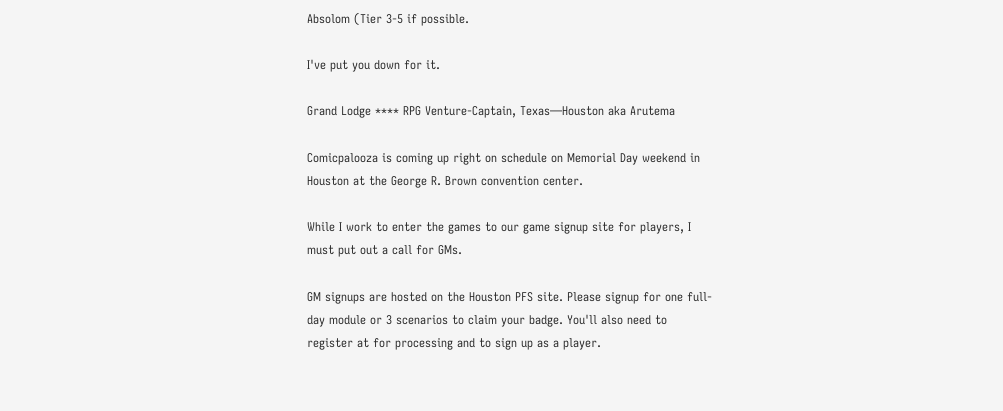Absolom (Tier 3-5 if possible.

I've put you down for it.

Grand Lodge **** RPG Venture-Captain, Texas—Houston aka Arutema

Comicpalooza is coming up right on schedule on Memorial Day weekend in Houston at the George R. Brown convention center.

While I work to enter the games to our game signup site for players, I must put out a call for GMs.

GM signups are hosted on the Houston PFS site. Please signup for one full-day module or 3 scenarios to claim your badge. You'll also need to register at for processing and to sign up as a player.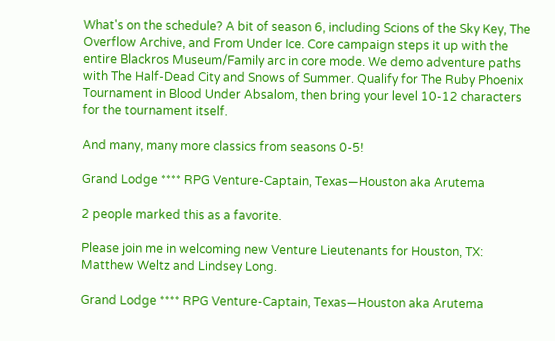What's on the schedule? A bit of season 6, including Scions of the Sky Key, The Overflow Archive, and From Under Ice. Core campaign steps it up with the entire Blackros Museum/Family arc in core mode. We demo adventure paths with The Half-Dead City and Snows of Summer. Qualify for The Ruby Phoenix Tournament in Blood Under Absalom, then bring your level 10-12 characters for the tournament itself.

And many, many more classics from seasons 0-5!

Grand Lodge **** RPG Venture-Captain, Texas—Houston aka Arutema

2 people marked this as a favorite.

Please join me in welcoming new Venture Lieutenants for Houston, TX: Matthew Weltz and Lindsey Long.

Grand Lodge **** RPG Venture-Captain, Texas—Houston aka Arutema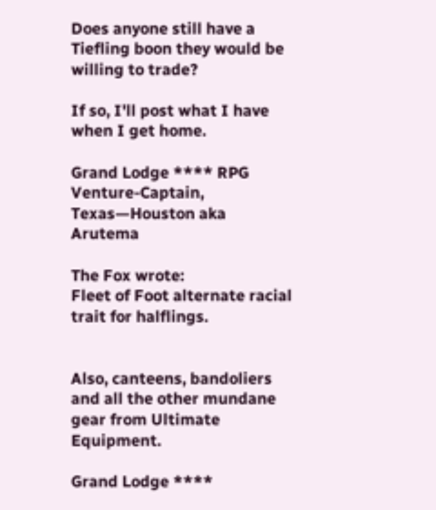Does anyone still have a Tiefling boon they would be willing to trade?

If so, I'll post what I have when I get home.

Grand Lodge **** RPG Venture-Captain, Texas—Houston aka Arutema

The Fox wrote:
Fleet of Foot alternate racial trait for halflings.


Also, canteens, bandoliers and all the other mundane gear from Ultimate Equipment.

Grand Lodge ****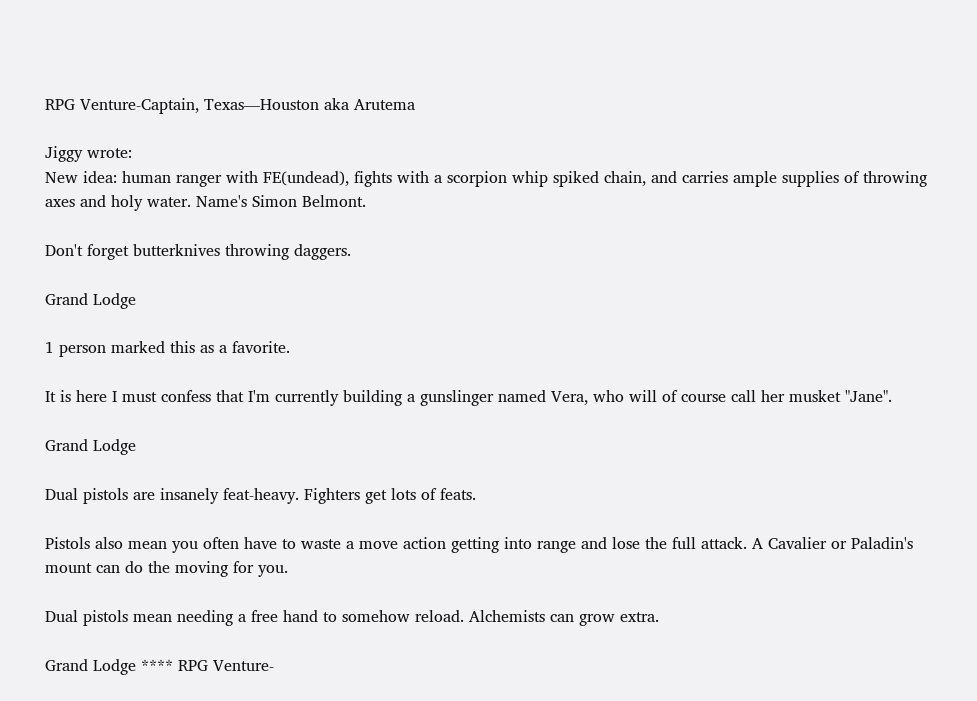RPG Venture-Captain, Texas—Houston aka Arutema

Jiggy wrote:
New idea: human ranger with FE(undead), fights with a scorpion whip spiked chain, and carries ample supplies of throwing axes and holy water. Name's Simon Belmont.

Don't forget butterknives throwing daggers.

Grand Lodge

1 person marked this as a favorite.

It is here I must confess that I'm currently building a gunslinger named Vera, who will of course call her musket "Jane".

Grand Lodge

Dual pistols are insanely feat-heavy. Fighters get lots of feats.

Pistols also mean you often have to waste a move action getting into range and lose the full attack. A Cavalier or Paladin's mount can do the moving for you.

Dual pistols mean needing a free hand to somehow reload. Alchemists can grow extra.

Grand Lodge **** RPG Venture-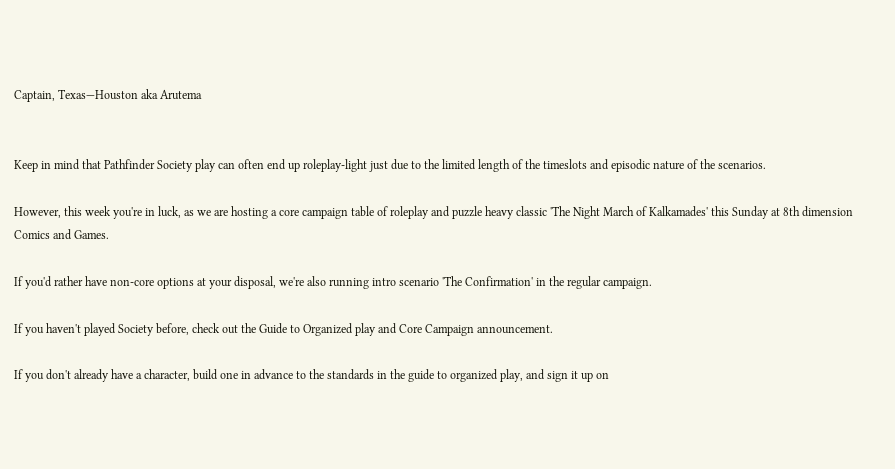Captain, Texas—Houston aka Arutema


Keep in mind that Pathfinder Society play can often end up roleplay-light just due to the limited length of the timeslots and episodic nature of the scenarios.

However, this week you're in luck, as we are hosting a core campaign table of roleplay and puzzle heavy classic 'The Night March of Kalkamades' this Sunday at 8th dimension Comics and Games.

If you'd rather have non-core options at your disposal, we're also running intro scenario 'The Confirmation' in the regular campaign.

If you haven't played Society before, check out the Guide to Organized play and Core Campaign announcement.

If you don't already have a character, build one in advance to the standards in the guide to organized play, and sign it up on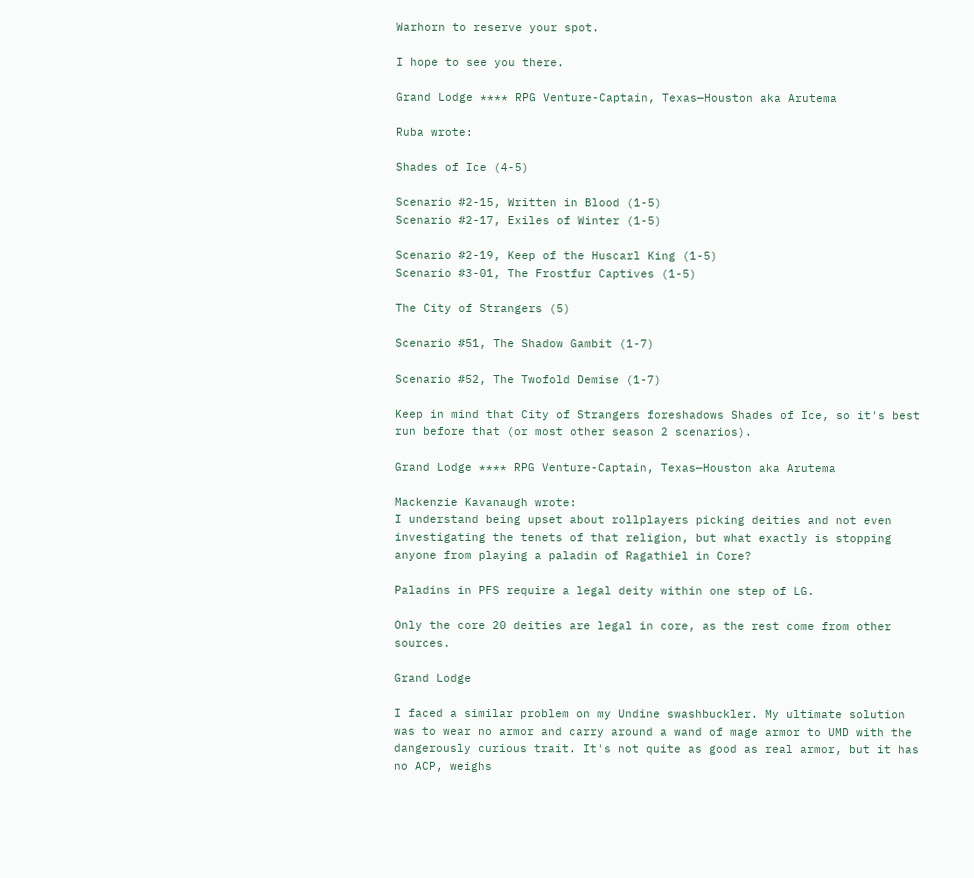Warhorn to reserve your spot.

I hope to see you there.

Grand Lodge **** RPG Venture-Captain, Texas—Houston aka Arutema

Ruba wrote:

Shades of Ice (4-5)

Scenario #2-15, Written in Blood (1-5)
Scenario #2-17, Exiles of Winter (1-5)

Scenario #2-19, Keep of the Huscarl King (1-5)
Scenario #3-01, The Frostfur Captives (1-5)

The City of Strangers (5)

Scenario #51, The Shadow Gambit (1-7)

Scenario #52, The Twofold Demise (1-7)

Keep in mind that City of Strangers foreshadows Shades of Ice, so it's best run before that (or most other season 2 scenarios).

Grand Lodge **** RPG Venture-Captain, Texas—Houston aka Arutema

Mackenzie Kavanaugh wrote:
I understand being upset about rollplayers picking deities and not even investigating the tenets of that religion, but what exactly is stopping anyone from playing a paladin of Ragathiel in Core?

Paladins in PFS require a legal deity within one step of LG.

Only the core 20 deities are legal in core, as the rest come from other sources.

Grand Lodge

I faced a similar problem on my Undine swashbuckler. My ultimate solution was to wear no armor and carry around a wand of mage armor to UMD with the dangerously curious trait. It's not quite as good as real armor, but it has no ACP, weighs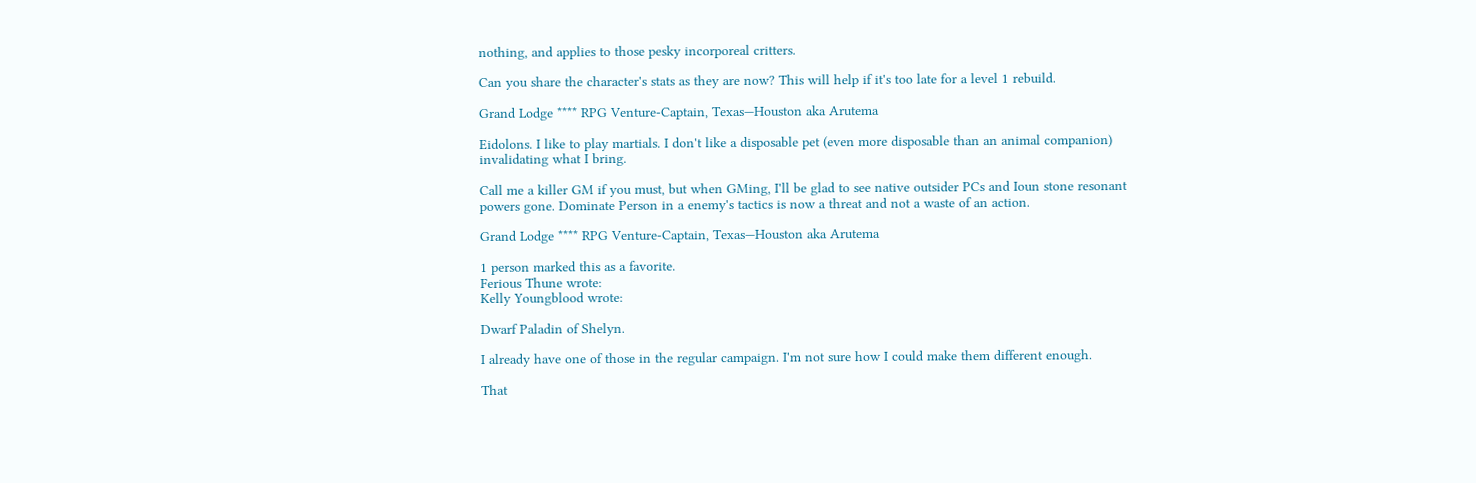nothing, and applies to those pesky incorporeal critters.

Can you share the character's stats as they are now? This will help if it's too late for a level 1 rebuild.

Grand Lodge **** RPG Venture-Captain, Texas—Houston aka Arutema

Eidolons. I like to play martials. I don't like a disposable pet (even more disposable than an animal companion) invalidating what I bring.

Call me a killer GM if you must, but when GMing, I'll be glad to see native outsider PCs and Ioun stone resonant powers gone. Dominate Person in a enemy's tactics is now a threat and not a waste of an action.

Grand Lodge **** RPG Venture-Captain, Texas—Houston aka Arutema

1 person marked this as a favorite.
Ferious Thune wrote:
Kelly Youngblood wrote:

Dwarf Paladin of Shelyn.

I already have one of those in the regular campaign. I'm not sure how I could make them different enough.

That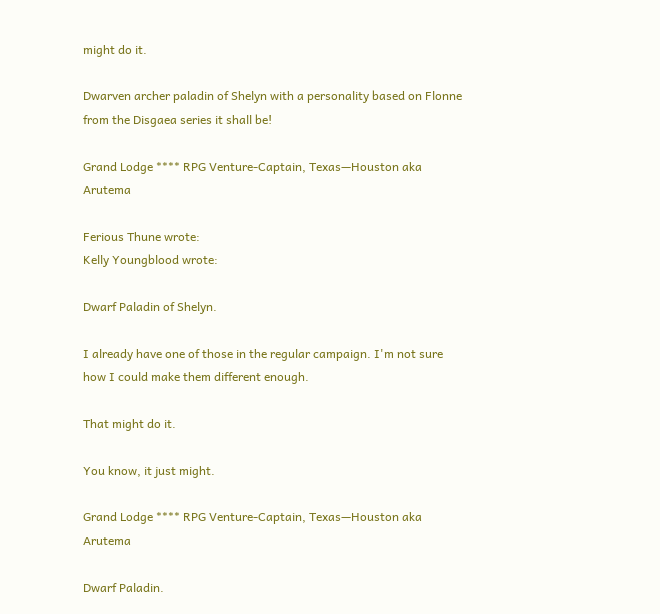might do it.

Dwarven archer paladin of Shelyn with a personality based on Flonne from the Disgaea series it shall be!

Grand Lodge **** RPG Venture-Captain, Texas—Houston aka Arutema

Ferious Thune wrote:
Kelly Youngblood wrote:

Dwarf Paladin of Shelyn.

I already have one of those in the regular campaign. I'm not sure how I could make them different enough.

That might do it.

You know, it just might.

Grand Lodge **** RPG Venture-Captain, Texas—Houston aka Arutema

Dwarf Paladin.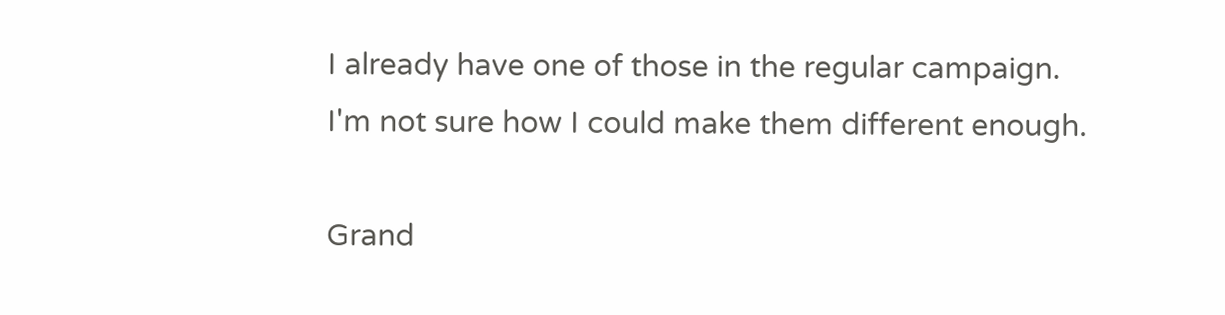I already have one of those in the regular campaign. I'm not sure how I could make them different enough.

Grand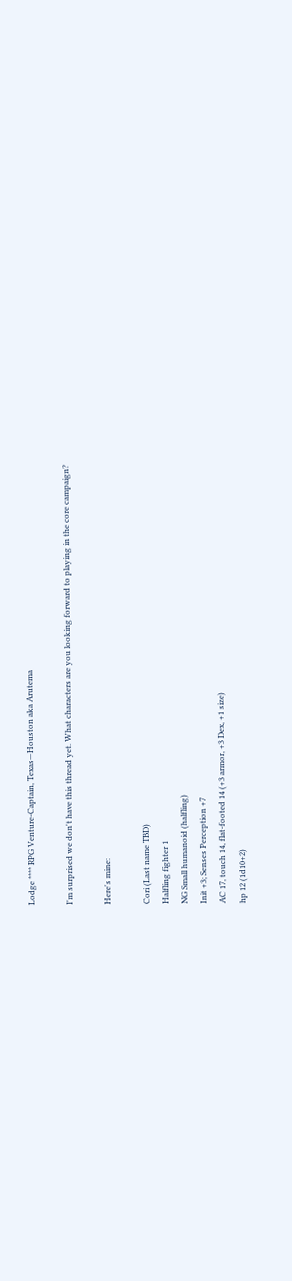Lodge **** RPG Venture-Captain, Texas—Houston aka Arutema

I'm surprised we don't have this thread yet. What characters are you looking forward to playing in the core campaign?

Here's mine:

Cori (Last name TBD)
Halfling fighter 1
NG Small humanoid (halfling)
Init +3; Senses Perception +7
AC 17, touch 14, flat-footed 14 (+3 armor, +3 Dex, +1 size)
hp 12 (1d10+2)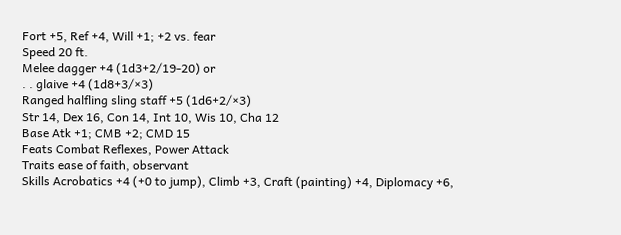Fort +5, Ref +4, Will +1; +2 vs. fear
Speed 20 ft.
Melee dagger +4 (1d3+2/19-20) or
. . glaive +4 (1d8+3/×3)
Ranged halfling sling staff +5 (1d6+2/×3)
Str 14, Dex 16, Con 14, Int 10, Wis 10, Cha 12
Base Atk +1; CMB +2; CMD 15
Feats Combat Reflexes, Power Attack
Traits ease of faith, observant
Skills Acrobatics +4 (+0 to jump), Climb +3, Craft (painting) +4, Diplomacy +6,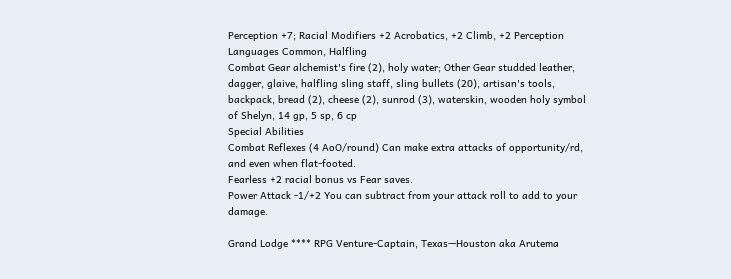Perception +7; Racial Modifiers +2 Acrobatics, +2 Climb, +2 Perception
Languages Common, Halfling
Combat Gear alchemist's fire (2), holy water; Other Gear studded leather, dagger, glaive, halfling sling staff, sling bullets (20), artisan's tools, backpack, bread (2), cheese (2), sunrod (3), waterskin, wooden holy symbol of Shelyn, 14 gp, 5 sp, 6 cp
Special Abilities
Combat Reflexes (4 AoO/round) Can make extra attacks of opportunity/rd, and even when flat-footed.
Fearless +2 racial bonus vs Fear saves.
Power Attack -1/+2 You can subtract from your attack roll to add to your damage.

Grand Lodge **** RPG Venture-Captain, Texas—Houston aka Arutema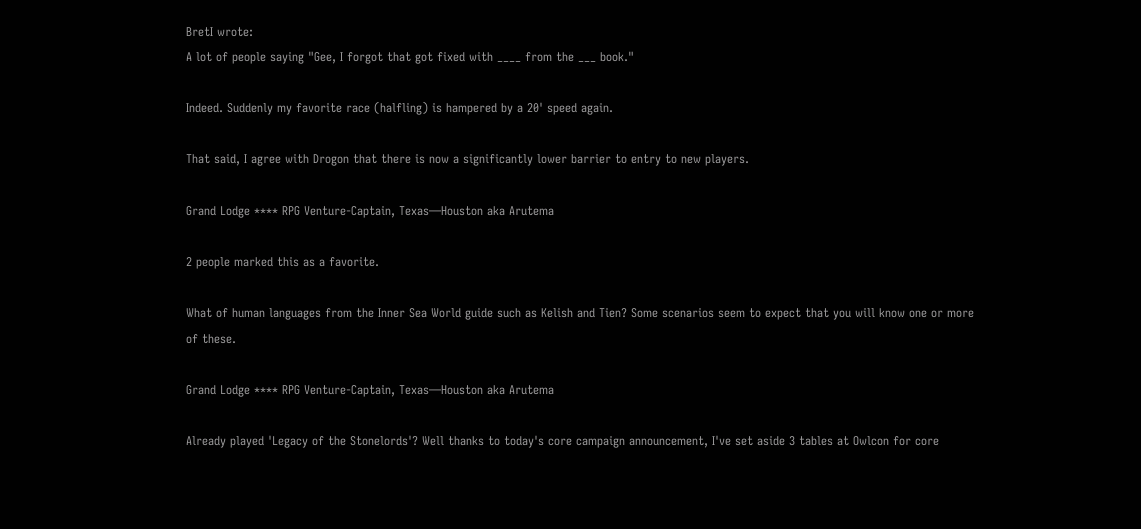BretI wrote:
A lot of people saying "Gee, I forgot that got fixed with ____ from the ___ book."

Indeed. Suddenly my favorite race (halfling) is hampered by a 20' speed again.

That said, I agree with Drogon that there is now a significantly lower barrier to entry to new players.

Grand Lodge **** RPG Venture-Captain, Texas—Houston aka Arutema

2 people marked this as a favorite.

What of human languages from the Inner Sea World guide such as Kelish and Tien? Some scenarios seem to expect that you will know one or more of these.

Grand Lodge **** RPG Venture-Captain, Texas—Houston aka Arutema

Already played 'Legacy of the Stonelords'? Well thanks to today's core campaign announcement, I've set aside 3 tables at Owlcon for core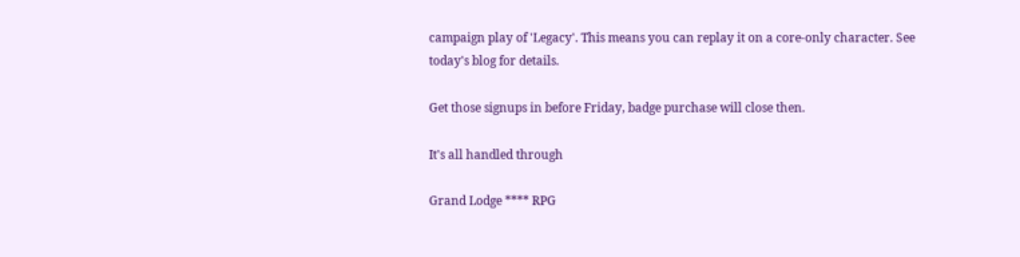campaign play of 'Legacy'. This means you can replay it on a core-only character. See today's blog for details.

Get those signups in before Friday, badge purchase will close then.

It's all handled through

Grand Lodge **** RPG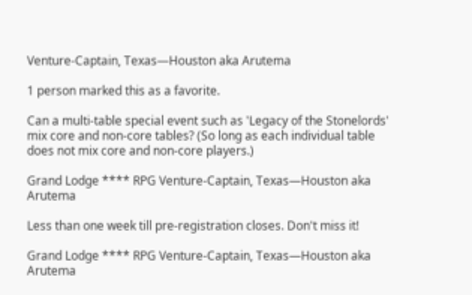Venture-Captain, Texas—Houston aka Arutema

1 person marked this as a favorite.

Can a multi-table special event such as 'Legacy of the Stonelords' mix core and non-core tables? (So long as each individual table does not mix core and non-core players.)

Grand Lodge **** RPG Venture-Captain, Texas—Houston aka Arutema

Less than one week till pre-registration closes. Don't miss it!

Grand Lodge **** RPG Venture-Captain, Texas—Houston aka Arutema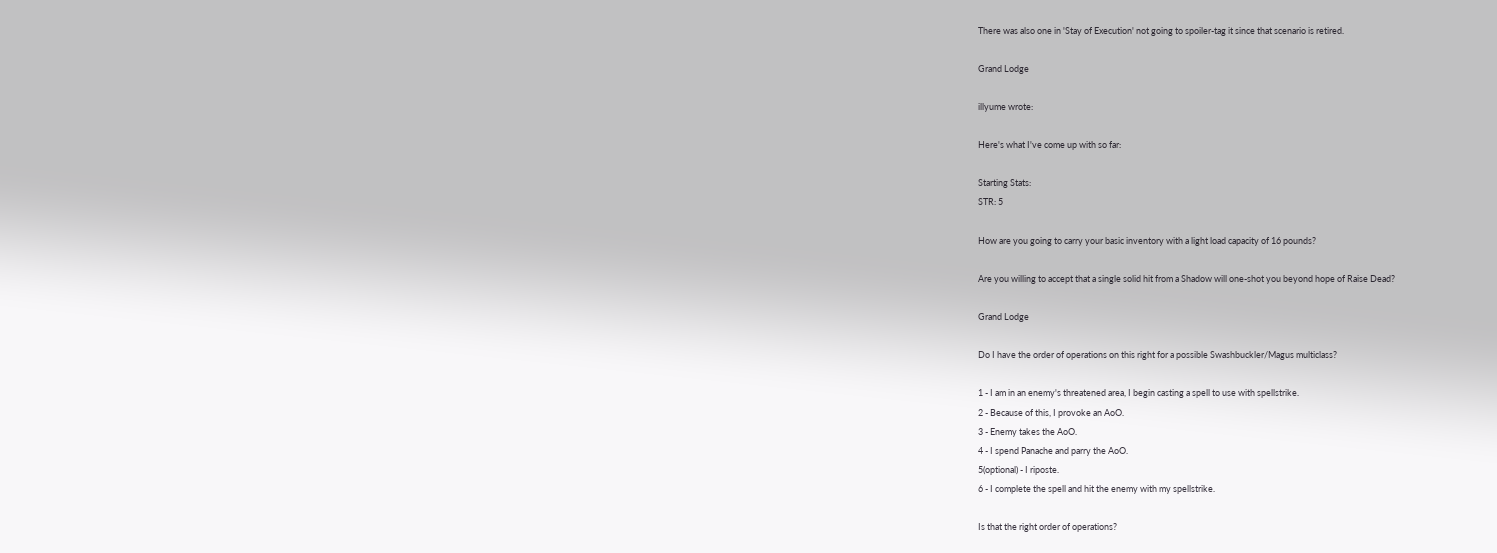There was also one in 'Stay of Execution' not going to spoiler-tag it since that scenario is retired.

Grand Lodge

illyume wrote:

Here's what I've come up with so far:

Starting Stats:
STR: 5

How are you going to carry your basic inventory with a light load capacity of 16 pounds?

Are you willing to accept that a single solid hit from a Shadow will one-shot you beyond hope of Raise Dead?

Grand Lodge

Do I have the order of operations on this right for a possible Swashbuckler/Magus multiclass?

1 - I am in an enemy's threatened area, I begin casting a spell to use with spellstrike.
2 - Because of this, I provoke an AoO.
3 - Enemy takes the AoO.
4 - I spend Panache and parry the AoO.
5(optional) - I riposte.
6 - I complete the spell and hit the enemy with my spellstrike.

Is that the right order of operations?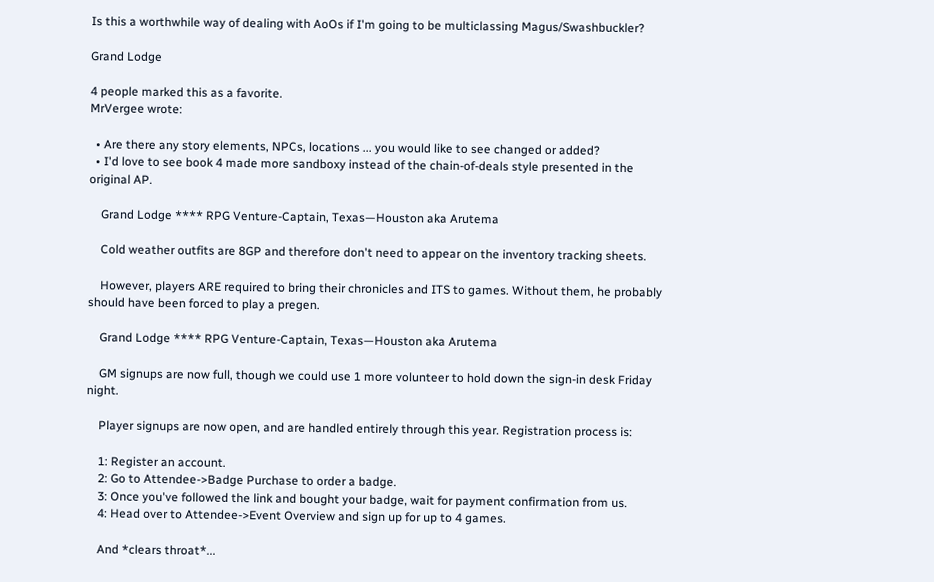Is this a worthwhile way of dealing with AoOs if I'm going to be multiclassing Magus/Swashbuckler?

Grand Lodge

4 people marked this as a favorite.
MrVergee wrote:

  • Are there any story elements, NPCs, locations ... you would like to see changed or added?
  • I'd love to see book 4 made more sandboxy instead of the chain-of-deals style presented in the original AP.

    Grand Lodge **** RPG Venture-Captain, Texas—Houston aka Arutema

    Cold weather outfits are 8GP and therefore don't need to appear on the inventory tracking sheets.

    However, players ARE required to bring their chronicles and ITS to games. Without them, he probably should have been forced to play a pregen.

    Grand Lodge **** RPG Venture-Captain, Texas—Houston aka Arutema

    GM signups are now full, though we could use 1 more volunteer to hold down the sign-in desk Friday night.

    Player signups are now open, and are handled entirely through this year. Registration process is:

    1: Register an account.
    2: Go to Attendee->Badge Purchase to order a badge.
    3: Once you've followed the link and bought your badge, wait for payment confirmation from us.
    4: Head over to Attendee->Event Overview and sign up for up to 4 games.

    And *clears throat*...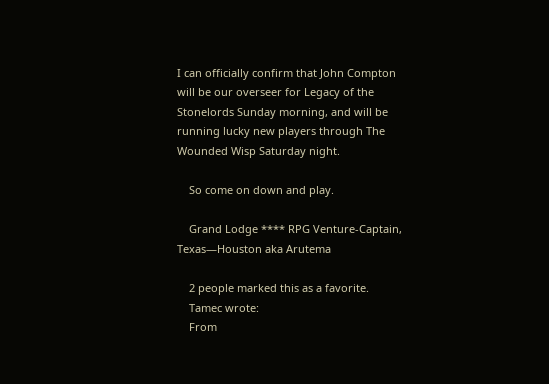I can officially confirm that John Compton will be our overseer for Legacy of the Stonelords Sunday morning, and will be running lucky new players through The Wounded Wisp Saturday night.

    So come on down and play.

    Grand Lodge **** RPG Venture-Captain, Texas—Houston aka Arutema

    2 people marked this as a favorite.
    Tamec wrote:
    From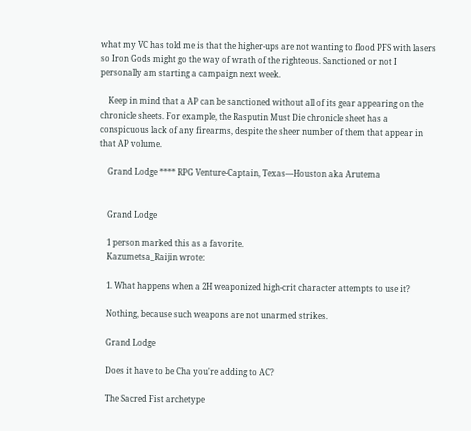what my VC has told me is that the higher-ups are not wanting to flood PFS with lasers so Iron Gods might go the way of wrath of the righteous. Sanctioned or not I personally am starting a campaign next week.

    Keep in mind that a AP can be sanctioned without all of its gear appearing on the chronicle sheets. For example, the Rasputin Must Die chronicle sheet has a conspicuous lack of any firearms, despite the sheer number of them that appear in that AP volume.

    Grand Lodge **** RPG Venture-Captain, Texas—Houston aka Arutema


    Grand Lodge

    1 person marked this as a favorite.
    Kazumetsa_Raijin wrote:

    1. What happens when a 2H weaponized high-crit character attempts to use it?

    Nothing, because such weapons are not unarmed strikes.

    Grand Lodge

    Does it have to be Cha you're adding to AC?

    The Sacred Fist archetype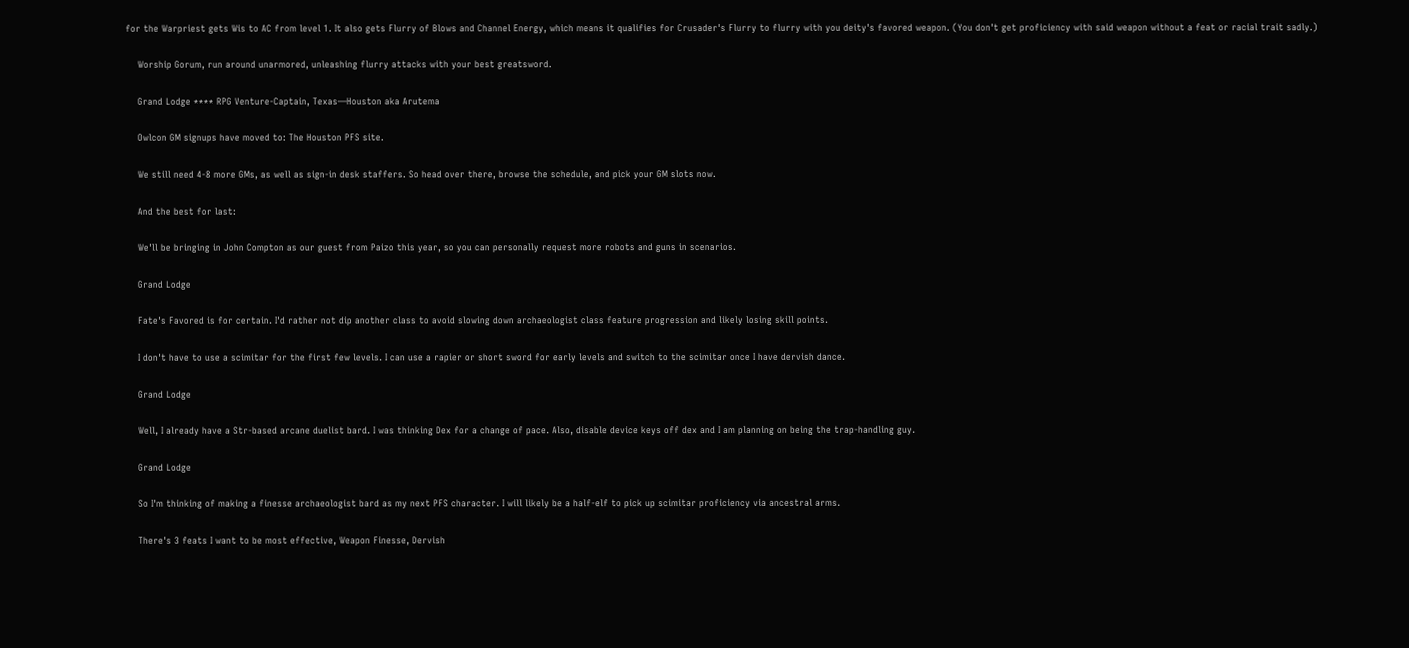for the Warpriest gets Wis to AC from level 1. It also gets Flurry of Blows and Channel Energy, which means it qualifies for Crusader's Flurry to flurry with you deity's favored weapon. (You don't get proficiency with said weapon without a feat or racial trait sadly.)

    Worship Gorum, run around unarmored, unleashing flurry attacks with your best greatsword.

    Grand Lodge **** RPG Venture-Captain, Texas—Houston aka Arutema

    Owlcon GM signups have moved to: The Houston PFS site.

    We still need 4-8 more GMs, as well as sign-in desk staffers. So head over there, browse the schedule, and pick your GM slots now.

    And the best for last:

    We'll be bringing in John Compton as our guest from Paizo this year, so you can personally request more robots and guns in scenarios.

    Grand Lodge

    Fate's Favored is for certain. I'd rather not dip another class to avoid slowing down archaeologist class feature progression and likely losing skill points.

    I don't have to use a scimitar for the first few levels. I can use a rapier or short sword for early levels and switch to the scimitar once I have dervish dance.

    Grand Lodge

    Well, I already have a Str-based arcane duelist bard. I was thinking Dex for a change of pace. Also, disable device keys off dex and I am planning on being the trap-handling guy.

    Grand Lodge

    So I'm thinking of making a finesse archaeologist bard as my next PFS character. I will likely be a half-elf to pick up scimitar proficiency via ancestral arms.

    There's 3 feats I want to be most effective, Weapon Finesse, Dervish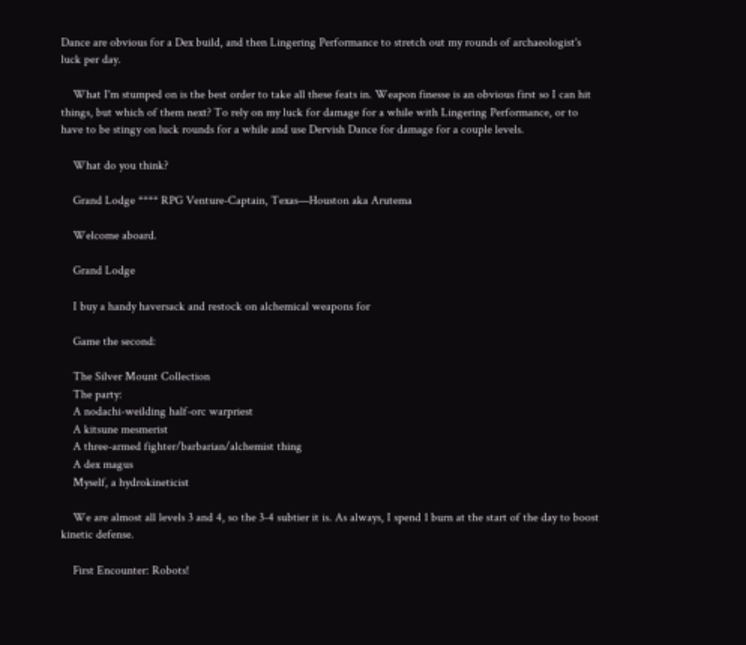Dance are obvious for a Dex build, and then Lingering Performance to stretch out my rounds of archaeologist's luck per day.

    What I'm stumped on is the best order to take all these feats in. Weapon finesse is an obvious first so I can hit things, but which of them next? To rely on my luck for damage for a while with Lingering Performance, or to have to be stingy on luck rounds for a while and use Dervish Dance for damage for a couple levels.

    What do you think?

    Grand Lodge **** RPG Venture-Captain, Texas—Houston aka Arutema

    Welcome aboard.

    Grand Lodge

    I buy a handy haversack and restock on alchemical weapons for

    Game the second:

    The Silver Mount Collection
    The party:
    A nodachi-weilding half-orc warpriest
    A kitsune mesmerist
    A three-armed fighter/barbarian/alchemist thing
    A dex magus
    Myself, a hydrokineticist

    We are almost all levels 3 and 4, so the 3-4 subtier it is. As always, I spend 1 burn at the start of the day to boost kinetic defense.

    First Encounter: Robots!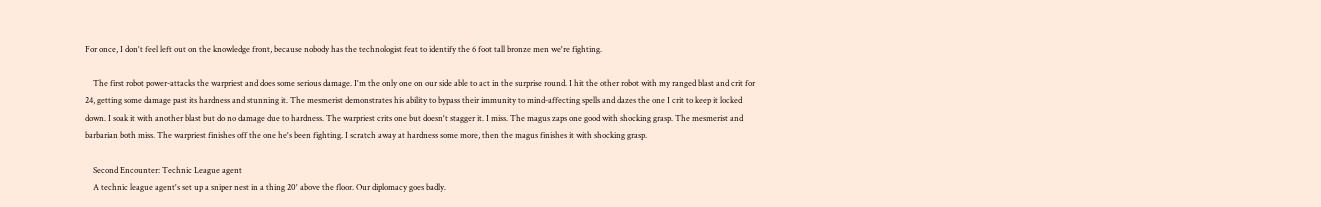For once, I don't feel left out on the knowledge front, because nobody has the technologist feat to identify the 6 foot tall bronze men we're fighting.

    The first robot power-attacks the warpriest and does some serious damage. I'm the only one on our side able to act in the surprise round. I hit the other robot with my ranged blast and crit for 24, getting some damage past its hardness and stunning it. The mesmerist demonstrates his ability to bypass their immunity to mind-affecting spells and dazes the one I crit to keep it locked down. I soak it with another blast but do no damage due to hardness. The warpriest crits one but doesn't stagger it. I miss. The magus zaps one good with shocking grasp. The mesmerist and barbarian both miss. The warpriest finishes off the one he's been fighting. I scratch away at hardness some more, then the magus finishes it with shocking grasp.

    Second Encounter: Technic League agent
    A technic league agent's set up a sniper nest in a thing 20' above the floor. Our diplomacy goes badly.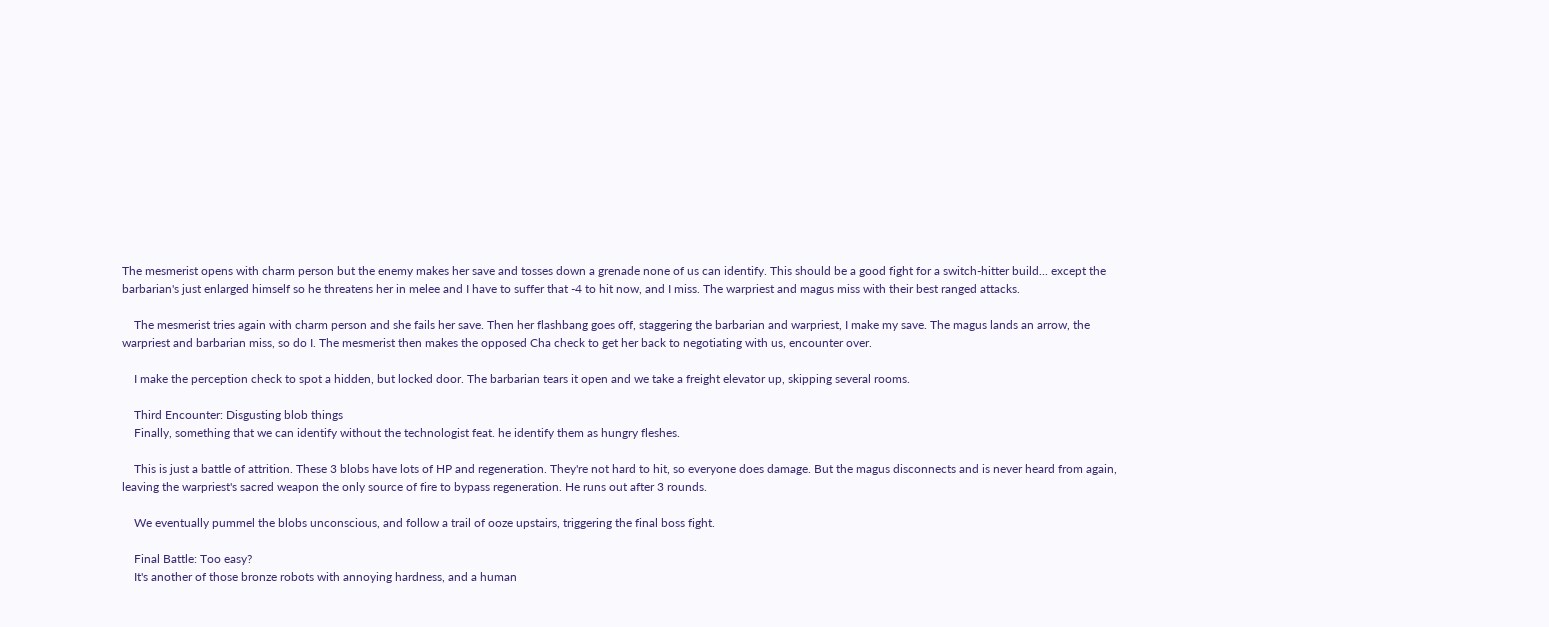The mesmerist opens with charm person but the enemy makes her save and tosses down a grenade none of us can identify. This should be a good fight for a switch-hitter build... except the barbarian's just enlarged himself so he threatens her in melee and I have to suffer that -4 to hit now, and I miss. The warpriest and magus miss with their best ranged attacks.

    The mesmerist tries again with charm person and she fails her save. Then her flashbang goes off, staggering the barbarian and warpriest, I make my save. The magus lands an arrow, the warpriest and barbarian miss, so do I. The mesmerist then makes the opposed Cha check to get her back to negotiating with us, encounter over.

    I make the perception check to spot a hidden, but locked door. The barbarian tears it open and we take a freight elevator up, skipping several rooms.

    Third Encounter: Disgusting blob things
    Finally, something that we can identify without the technologist feat. he identify them as hungry fleshes.

    This is just a battle of attrition. These 3 blobs have lots of HP and regeneration. They're not hard to hit, so everyone does damage. But the magus disconnects and is never heard from again, leaving the warpriest's sacred weapon the only source of fire to bypass regeneration. He runs out after 3 rounds.

    We eventually pummel the blobs unconscious, and follow a trail of ooze upstairs, triggering the final boss fight.

    Final Battle: Too easy?
    It's another of those bronze robots with annoying hardness, and a human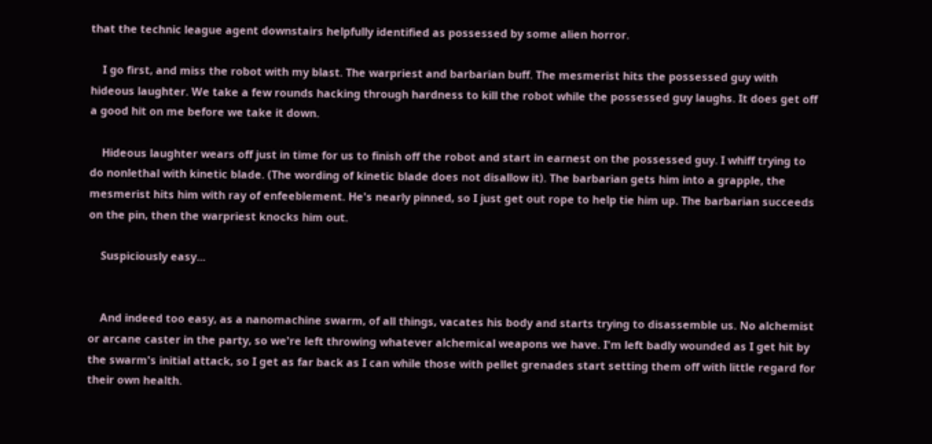that the technic league agent downstairs helpfully identified as possessed by some alien horror.

    I go first, and miss the robot with my blast. The warpriest and barbarian buff. The mesmerist hits the possessed guy with hideous laughter. We take a few rounds hacking through hardness to kill the robot while the possessed guy laughs. It does get off a good hit on me before we take it down.

    Hideous laughter wears off just in time for us to finish off the robot and start in earnest on the possessed guy. I whiff trying to do nonlethal with kinetic blade. (The wording of kinetic blade does not disallow it). The barbarian gets him into a grapple, the mesmerist hits him with ray of enfeeblement. He's nearly pinned, so I just get out rope to help tie him up. The barbarian succeeds on the pin, then the warpriest knocks him out.

    Suspiciously easy...


    And indeed too easy, as a nanomachine swarm, of all things, vacates his body and starts trying to disassemble us. No alchemist or arcane caster in the party, so we're left throwing whatever alchemical weapons we have. I'm left badly wounded as I get hit by the swarm's initial attack, so I get as far back as I can while those with pellet grenades start setting them off with little regard for their own health.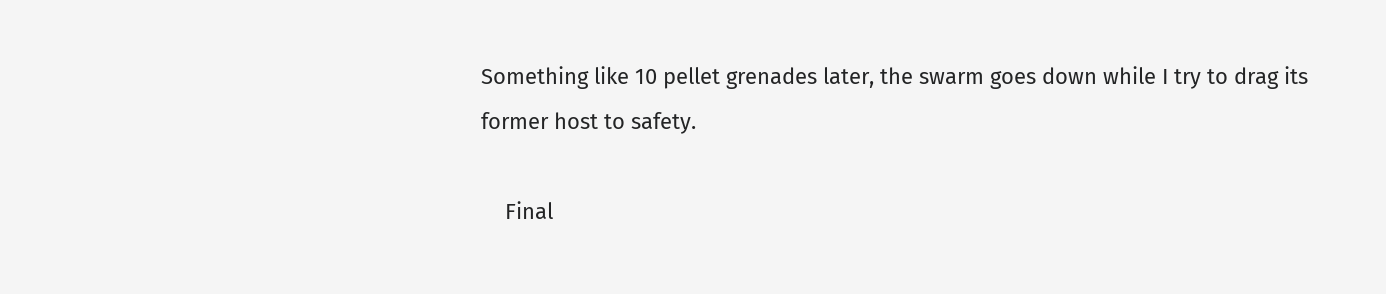Something like 10 pellet grenades later, the swarm goes down while I try to drag its former host to safety.

    Final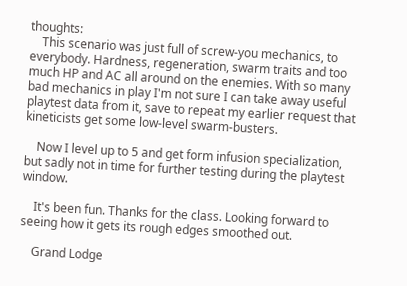thoughts:
    This scenario was just full of screw-you mechanics, to everybody. Hardness, regeneration, swarm traits and too much HP and AC all around on the enemies. With so many bad mechanics in play I'm not sure I can take away useful playtest data from it, save to repeat my earlier request that kineticists get some low-level swarm-busters.

    Now I level up to 5 and get form infusion specialization, but sadly not in time for further testing during the playtest window.

    It's been fun. Thanks for the class. Looking forward to seeing how it gets its rough edges smoothed out.

    Grand Lodge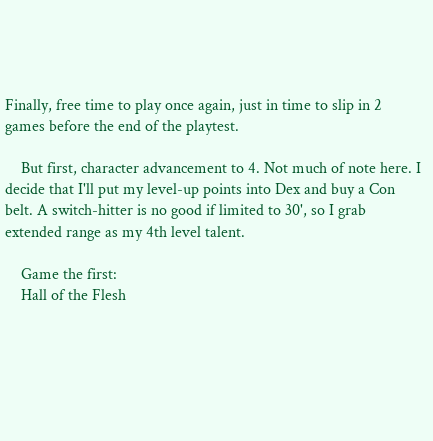Finally, free time to play once again, just in time to slip in 2 games before the end of the playtest.

    But first, character advancement to 4. Not much of note here. I decide that I'll put my level-up points into Dex and buy a Con belt. A switch-hitter is no good if limited to 30', so I grab extended range as my 4th level talent.

    Game the first:
    Hall of the Flesh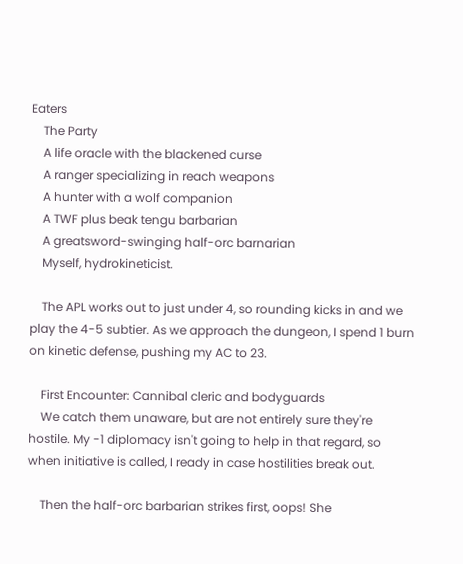Eaters
    The Party
    A life oracle with the blackened curse
    A ranger specializing in reach weapons
    A hunter with a wolf companion
    A TWF plus beak tengu barbarian
    A greatsword-swinging half-orc barnarian
    Myself, hydrokineticist.

    The APL works out to just under 4, so rounding kicks in and we play the 4-5 subtier. As we approach the dungeon, I spend 1 burn on kinetic defense, pushing my AC to 23.

    First Encounter: Cannibal cleric and bodyguards
    We catch them unaware, but are not entirely sure they're hostile. My -1 diplomacy isn't going to help in that regard, so when initiative is called, I ready in case hostilities break out.

    Then the half-orc barbarian strikes first, oops! She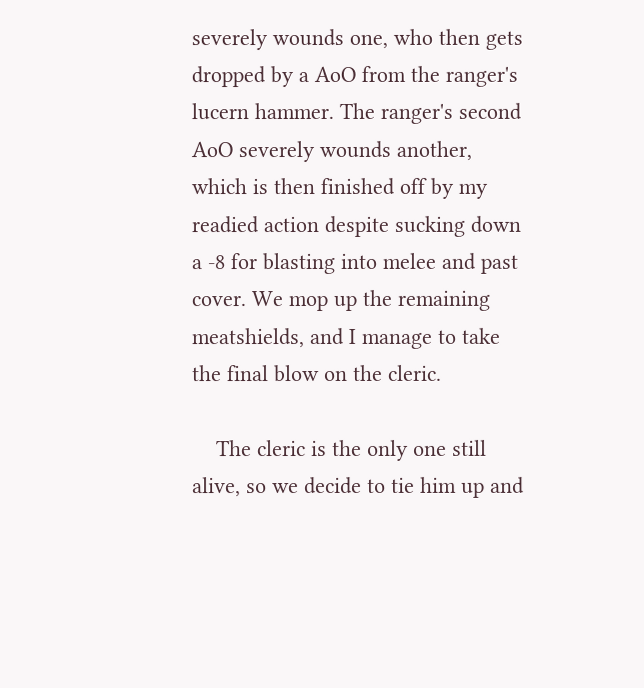severely wounds one, who then gets dropped by a AoO from the ranger's lucern hammer. The ranger's second AoO severely wounds another, which is then finished off by my readied action despite sucking down a -8 for blasting into melee and past cover. We mop up the remaining meatshields, and I manage to take the final blow on the cleric.

    The cleric is the only one still alive, so we decide to tie him up and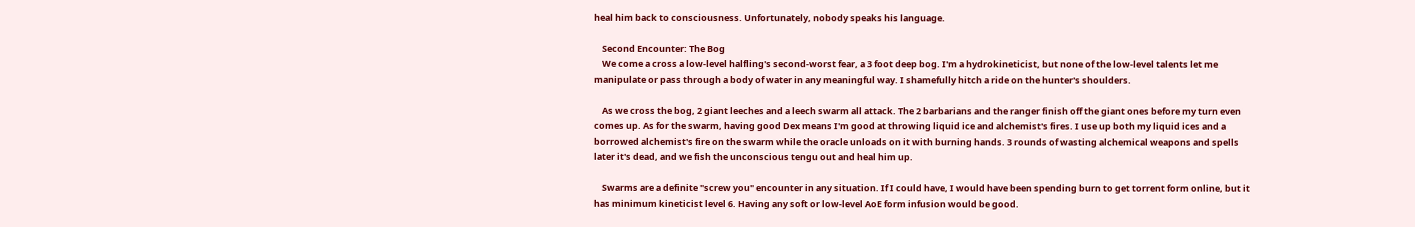heal him back to consciousness. Unfortunately, nobody speaks his language.

    Second Encounter: The Bog
    We come a cross a low-level halfling's second-worst fear, a 3 foot deep bog. I'm a hydrokineticist, but none of the low-level talents let me manipulate or pass through a body of water in any meaningful way. I shamefully hitch a ride on the hunter's shoulders.

    As we cross the bog, 2 giant leeches and a leech swarm all attack. The 2 barbarians and the ranger finish off the giant ones before my turn even comes up. As for the swarm, having good Dex means I'm good at throwing liquid ice and alchemist's fires. I use up both my liquid ices and a borrowed alchemist's fire on the swarm while the oracle unloads on it with burning hands. 3 rounds of wasting alchemical weapons and spells later it's dead, and we fish the unconscious tengu out and heal him up.

    Swarms are a definite "screw you" encounter in any situation. If I could have, I would have been spending burn to get torrent form online, but it has minimum kineticist level 6. Having any soft or low-level AoE form infusion would be good.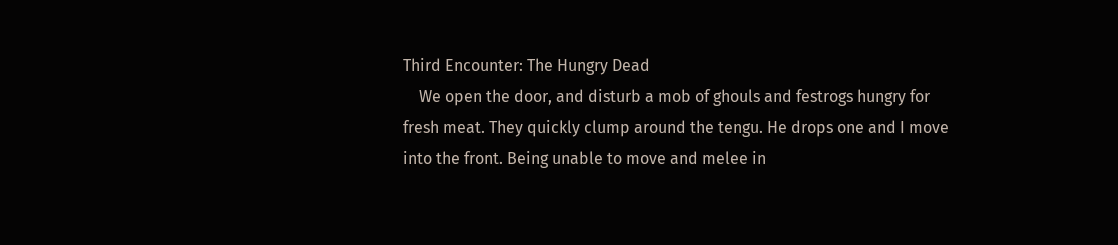Third Encounter: The Hungry Dead
    We open the door, and disturb a mob of ghouls and festrogs hungry for fresh meat. They quickly clump around the tengu. He drops one and I move into the front. Being unable to move and melee in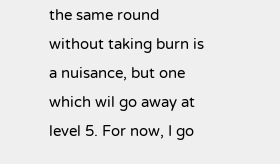the same round without taking burn is a nuisance, but one which wil go away at level 5. For now, I go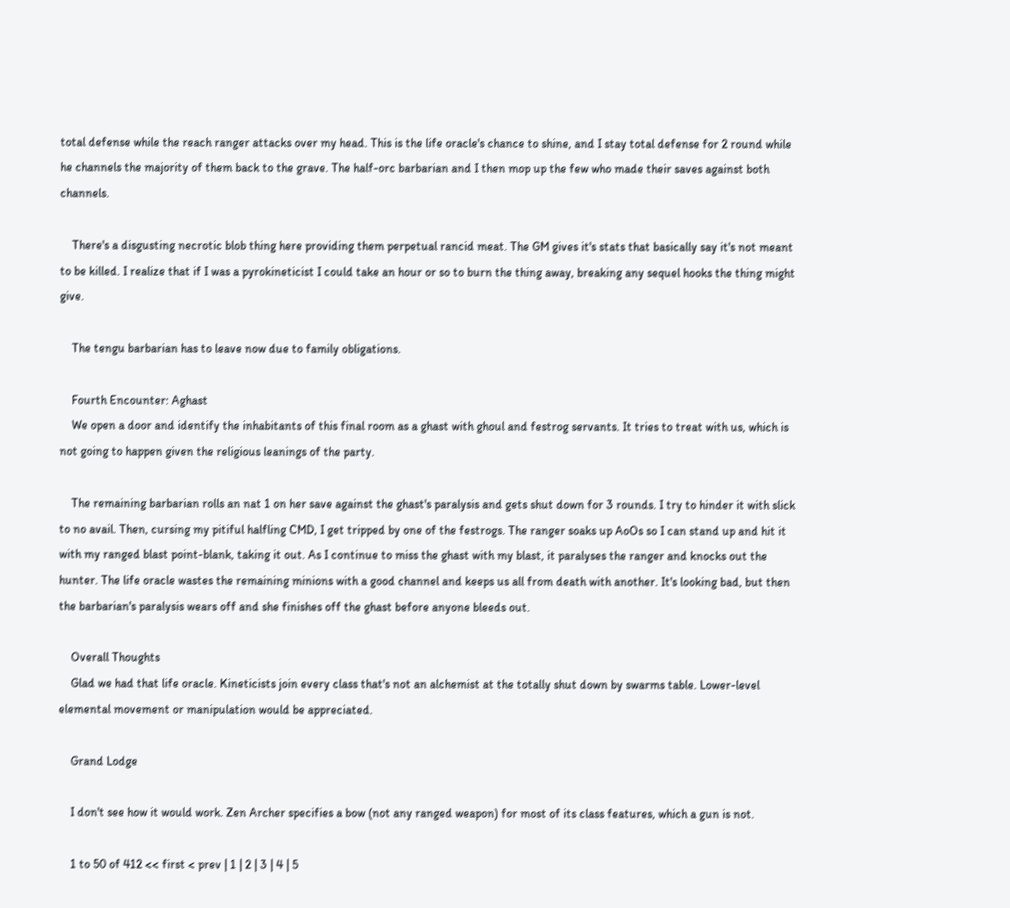total defense while the reach ranger attacks over my head. This is the life oracle's chance to shine, and I stay total defense for 2 round while he channels the majority of them back to the grave. The half-orc barbarian and I then mop up the few who made their saves against both channels.

    There's a disgusting necrotic blob thing here providing them perpetual rancid meat. The GM gives it's stats that basically say it's not meant to be killed. I realize that if I was a pyrokineticist I could take an hour or so to burn the thing away, breaking any sequel hooks the thing might give.

    The tengu barbarian has to leave now due to family obligations.

    Fourth Encounter: Aghast
    We open a door and identify the inhabitants of this final room as a ghast with ghoul and festrog servants. It tries to treat with us, which is not going to happen given the religious leanings of the party.

    The remaining barbarian rolls an nat 1 on her save against the ghast's paralysis and gets shut down for 3 rounds. I try to hinder it with slick to no avail. Then, cursing my pitiful halfling CMD, I get tripped by one of the festrogs. The ranger soaks up AoOs so I can stand up and hit it with my ranged blast point-blank, taking it out. As I continue to miss the ghast with my blast, it paralyses the ranger and knocks out the hunter. The life oracle wastes the remaining minions with a good channel and keeps us all from death with another. It's looking bad, but then the barbarian's paralysis wears off and she finishes off the ghast before anyone bleeds out.

    Overall Thoughts
    Glad we had that life oracle. Kineticists join every class that's not an alchemist at the totally shut down by swarms table. Lower-level elemental movement or manipulation would be appreciated.

    Grand Lodge

    I don't see how it would work. Zen Archer specifies a bow (not any ranged weapon) for most of its class features, which a gun is not.

    1 to 50 of 412 << first < prev | 1 | 2 | 3 | 4 | 5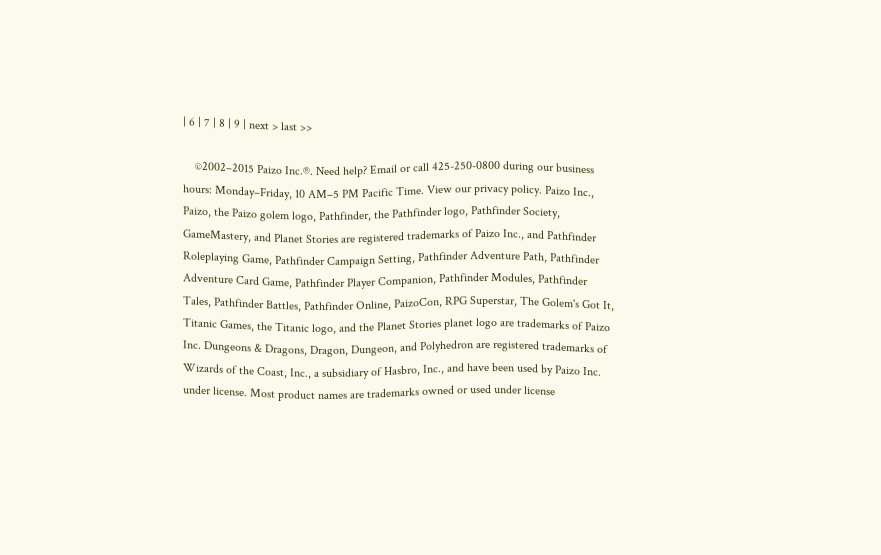| 6 | 7 | 8 | 9 | next > last >>

    ©2002–2015 Paizo Inc.®. Need help? Email or call 425-250-0800 during our business hours: Monday–Friday, 10 AM–5 PM Pacific Time. View our privacy policy. Paizo Inc., Paizo, the Paizo golem logo, Pathfinder, the Pathfinder logo, Pathfinder Society, GameMastery, and Planet Stories are registered trademarks of Paizo Inc., and Pathfinder Roleplaying Game, Pathfinder Campaign Setting, Pathfinder Adventure Path, Pathfinder Adventure Card Game, Pathfinder Player Companion, Pathfinder Modules, Pathfinder Tales, Pathfinder Battles, Pathfinder Online, PaizoCon, RPG Superstar, The Golem's Got It, Titanic Games, the Titanic logo, and the Planet Stories planet logo are trademarks of Paizo Inc. Dungeons & Dragons, Dragon, Dungeon, and Polyhedron are registered trademarks of Wizards of the Coast, Inc., a subsidiary of Hasbro, Inc., and have been used by Paizo Inc. under license. Most product names are trademarks owned or used under license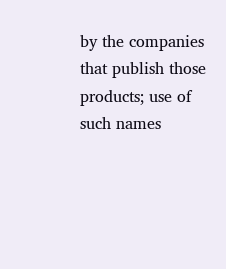by the companies that publish those products; use of such names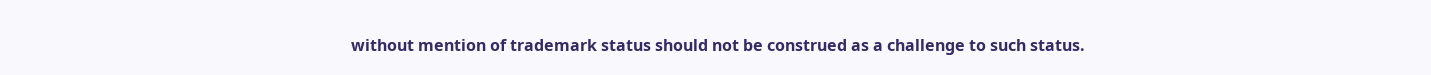without mention of trademark status should not be construed as a challenge to such status.